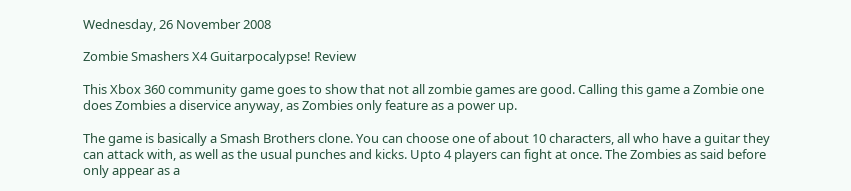Wednesday, 26 November 2008

Zombie Smashers X4 Guitarpocalypse! Review

This Xbox 360 community game goes to show that not all zombie games are good. Calling this game a Zombie one does Zombies a diservice anyway, as Zombies only feature as a power up.

The game is basically a Smash Brothers clone. You can choose one of about 10 characters, all who have a guitar they can attack with, as well as the usual punches and kicks. Upto 4 players can fight at once. The Zombies as said before only appear as a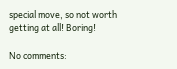special move, so not worth getting at all! Boring!

No comments: